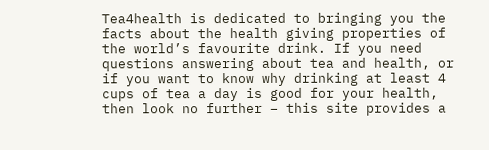Tea4health is dedicated to bringing you the facts about the health giving properties of the world’s favourite drink. If you need questions answering about tea and health, or if you want to know why drinking at least 4 cups of tea a day is good for your health, then look no further – this site provides a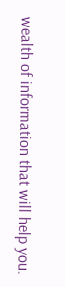wealth of information that will help you.